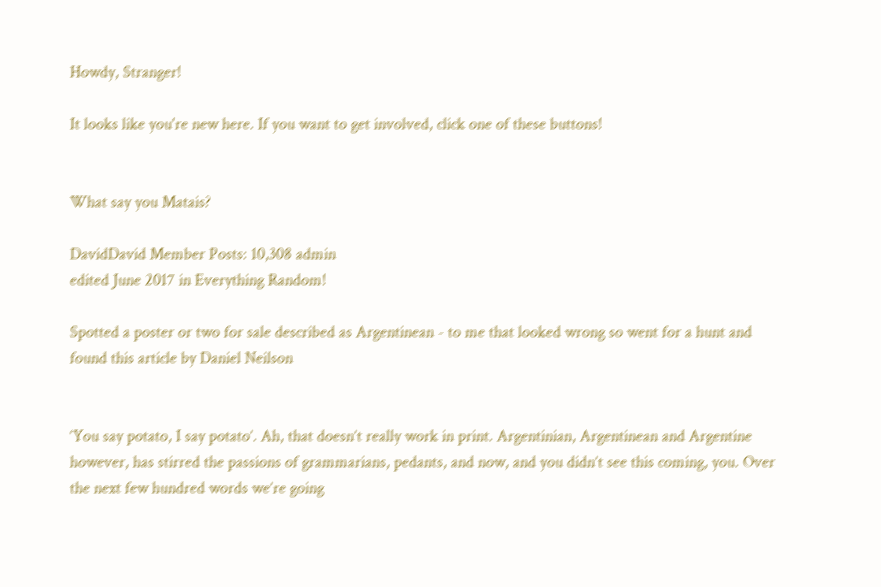Howdy, Stranger!

It looks like you're new here. If you want to get involved, click one of these buttons!


What say you Matais?

DavidDavid Member Posts: 10,308 admin
edited June 2017 in Everything Random!

Spotted a poster or two for sale described as Argentinean - to me that looked wrong so went for a hunt and found this article by Daniel Neilson


‘You say potato, I say potato’. Ah, that doesn’t really work in print. Argentinian, Argentinean and Argentine however, has stirred the passions of grammarians, pedants, and now, and you didn’t see this coming, you. Over the next few hundred words we’re going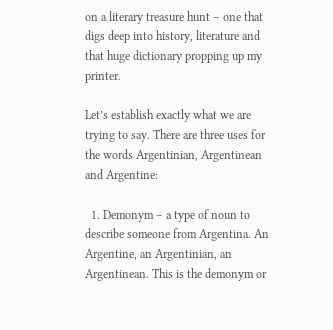on a literary treasure hunt – one that digs deep into history, literature and that huge dictionary propping up my printer.

Let’s establish exactly what we are trying to say. There are three uses for the words Argentinian, Argentinean and Argentine:

  1. Demonym – a type of noun to describe someone from Argentina. An Argentine, an Argentinian, an Argentinean. This is the demonym or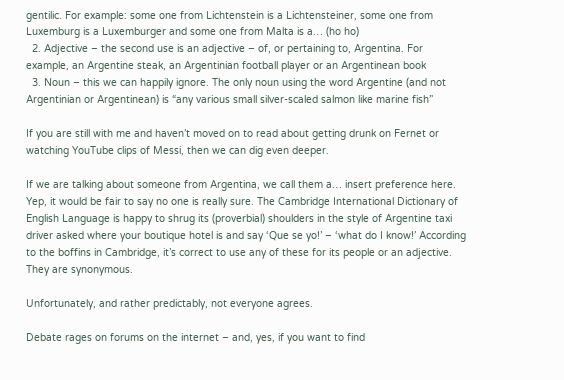gentilic. For example: some one from Lichtenstein is a Lichtensteiner, some one from Luxemburg is a Luxemburger and some one from Malta is a… (ho ho)
  2. Adjective – the second use is an adjective – of, or pertaining to, Argentina. For example, an Argentine steak, an Argentinian football player or an Argentinean book
  3. Noun – this we can happily ignore. The only noun using the word Argentine (and not Argentinian or Argentinean) is “any various small silver-scaled salmon like marine fish”

If you are still with me and haven’t moved on to read about getting drunk on Fernet or watching YouTube clips of Messi, then we can dig even deeper.

If we are talking about someone from Argentina, we call them a… insert preference here. Yep, it would be fair to say no one is really sure. The Cambridge International Dictionary of English Language is happy to shrug its (proverbial) shoulders in the style of Argentine taxi driver asked where your boutique hotel is and say ‘Que se yo!’ – ‘what do I know!’ According to the boffins in Cambridge, it’s correct to use any of these for its people or an adjective. They are synonymous.

Unfortunately, and rather predictably, not everyone agrees.

Debate rages on forums on the internet – and, yes, if you want to find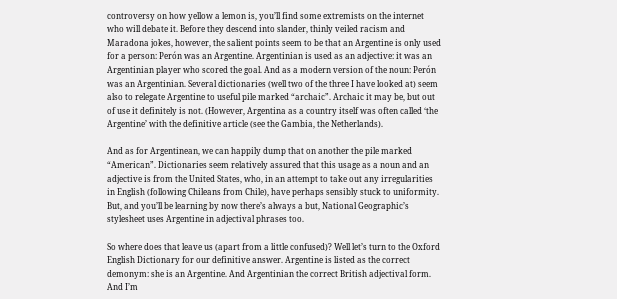controversy on how yellow a lemon is, you’ll find some extremists on the internet who will debate it. Before they descend into slander, thinly veiled racism and Maradona jokes, however, the salient points seem to be that an Argentine is only used for a person: Perón was an Argentine. Argentinian is used as an adjective: it was an Argentinian player who scored the goal. And as a modern version of the noun: Perón was an Argentinian. Several dictionaries (well two of the three I have looked at) seem also to relegate Argentine to useful pile marked “archaic”. Archaic it may be, but out of use it definitely is not. (However, Argentina as a country itself was often called ‘the Argentine’ with the definitive article (see the Gambia, the Netherlands).

And as for Argentinean, we can happily dump that on another the pile marked “American”. Dictionaries seem relatively assured that this usage as a noun and an adjective is from the United States, who, in an attempt to take out any irregularities in English (following Chileans from Chile), have perhaps sensibly stuck to uniformity. But, and you’ll be learning by now there’s always a but, National Geographic’s stylesheet uses Argentine in adjectival phrases too.

So where does that leave us (apart from a little confused)? Well let’s turn to the Oxford English Dictionary for our definitive answer. Argentine is listed as the correct demonym: she is an Argentine. And Argentinian the correct British adjectival form. And I’m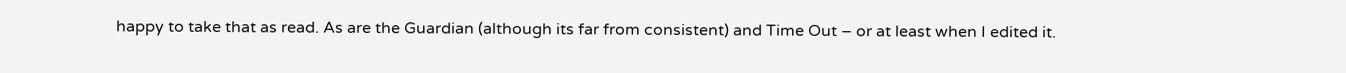happy to take that as read. As are the Guardian (although its far from consistent) and Time Out – or at least when I edited it.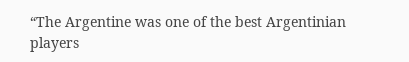“The Argentine was one of the best Argentinian players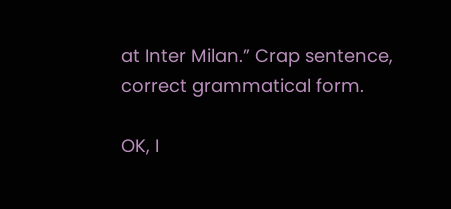at Inter Milan.” Crap sentence, correct grammatical form.

OK, I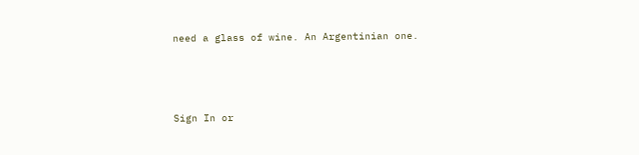need a glass of wine. An Argentinian one.



Sign In or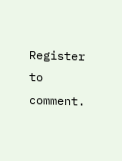Register to comment.